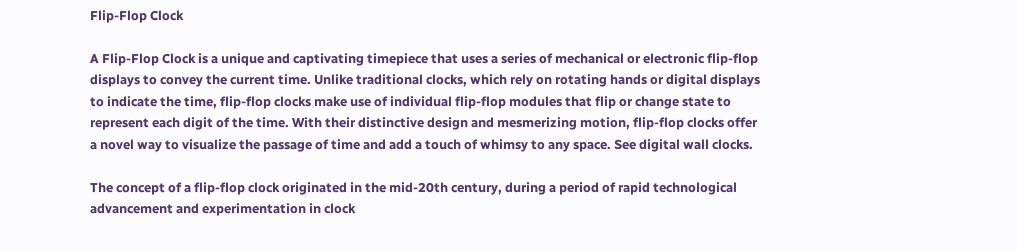Flip-Flop Clock

A Flip-Flop Clock is a unique and captivating timepiece that uses a series of mechanical or electronic flip-flop displays to convey the current time. Unlike traditional clocks, which rely on rotating hands or digital displays to indicate the time, flip-flop clocks make use of individual flip-flop modules that flip or change state to represent each digit of the time. With their distinctive design and mesmerizing motion, flip-flop clocks offer a novel way to visualize the passage of time and add a touch of whimsy to any space. See digital wall clocks.

The concept of a flip-flop clock originated in the mid-20th century, during a period of rapid technological advancement and experimentation in clock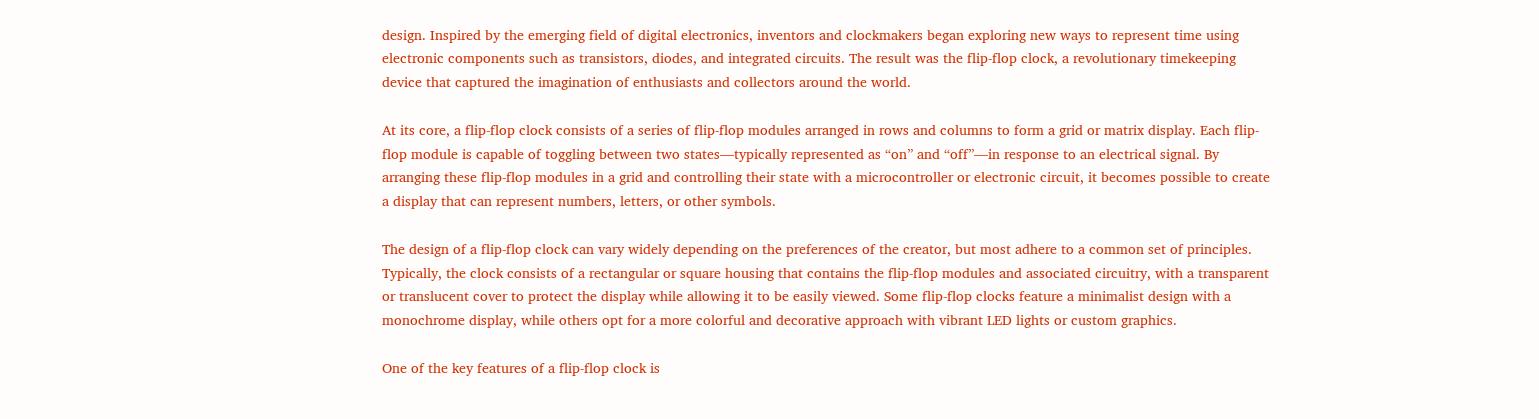design. Inspired by the emerging field of digital electronics, inventors and clockmakers began exploring new ways to represent time using electronic components such as transistors, diodes, and integrated circuits. The result was the flip-flop clock, a revolutionary timekeeping device that captured the imagination of enthusiasts and collectors around the world.

At its core, a flip-flop clock consists of a series of flip-flop modules arranged in rows and columns to form a grid or matrix display. Each flip-flop module is capable of toggling between two states—typically represented as “on” and “off”—in response to an electrical signal. By arranging these flip-flop modules in a grid and controlling their state with a microcontroller or electronic circuit, it becomes possible to create a display that can represent numbers, letters, or other symbols.

The design of a flip-flop clock can vary widely depending on the preferences of the creator, but most adhere to a common set of principles. Typically, the clock consists of a rectangular or square housing that contains the flip-flop modules and associated circuitry, with a transparent or translucent cover to protect the display while allowing it to be easily viewed. Some flip-flop clocks feature a minimalist design with a monochrome display, while others opt for a more colorful and decorative approach with vibrant LED lights or custom graphics.

One of the key features of a flip-flop clock is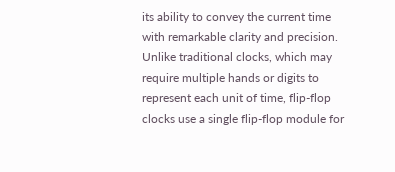its ability to convey the current time with remarkable clarity and precision. Unlike traditional clocks, which may require multiple hands or digits to represent each unit of time, flip-flop clocks use a single flip-flop module for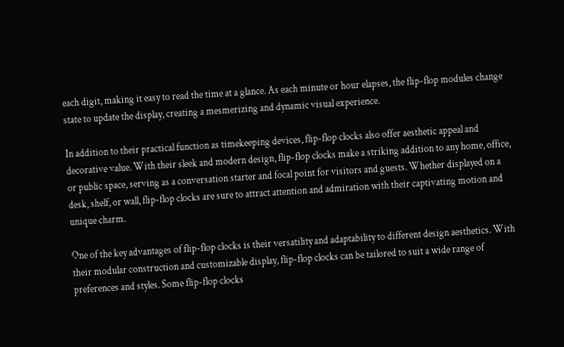each digit, making it easy to read the time at a glance. As each minute or hour elapses, the flip-flop modules change state to update the display, creating a mesmerizing and dynamic visual experience.

In addition to their practical function as timekeeping devices, flip-flop clocks also offer aesthetic appeal and decorative value. With their sleek and modern design, flip-flop clocks make a striking addition to any home, office, or public space, serving as a conversation starter and focal point for visitors and guests. Whether displayed on a desk, shelf, or wall, flip-flop clocks are sure to attract attention and admiration with their captivating motion and unique charm.

One of the key advantages of flip-flop clocks is their versatility and adaptability to different design aesthetics. With their modular construction and customizable display, flip-flop clocks can be tailored to suit a wide range of preferences and styles. Some flip-flop clocks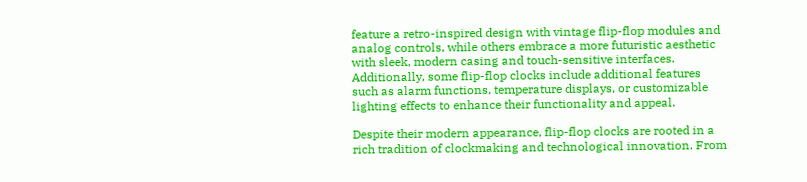feature a retro-inspired design with vintage flip-flop modules and analog controls, while others embrace a more futuristic aesthetic with sleek, modern casing and touch-sensitive interfaces. Additionally, some flip-flop clocks include additional features such as alarm functions, temperature displays, or customizable lighting effects to enhance their functionality and appeal.

Despite their modern appearance, flip-flop clocks are rooted in a rich tradition of clockmaking and technological innovation. From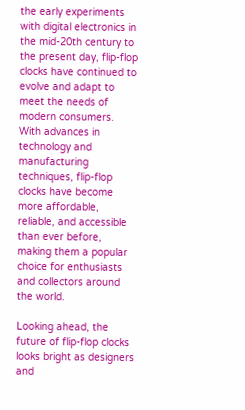the early experiments with digital electronics in the mid-20th century to the present day, flip-flop clocks have continued to evolve and adapt to meet the needs of modern consumers. With advances in technology and manufacturing techniques, flip-flop clocks have become more affordable, reliable, and accessible than ever before, making them a popular choice for enthusiasts and collectors around the world.

Looking ahead, the future of flip-flop clocks looks bright as designers and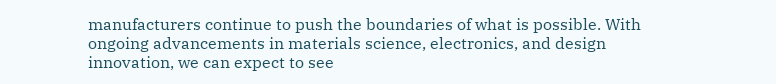manufacturers continue to push the boundaries of what is possible. With ongoing advancements in materials science, electronics, and design innovation, we can expect to see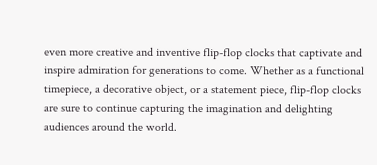even more creative and inventive flip-flop clocks that captivate and inspire admiration for generations to come. Whether as a functional timepiece, a decorative object, or a statement piece, flip-flop clocks are sure to continue capturing the imagination and delighting audiences around the world.